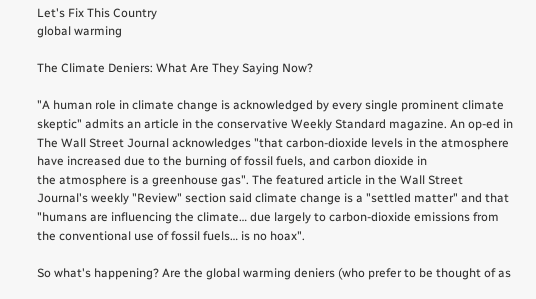Let's Fix This Country
global warming

The Climate Deniers: What Are They Saying Now?

"A human role in climate change is acknowledged by every single prominent climate skeptic" admits an article in the conservative Weekly Standard magazine. An op-ed in The Wall Street Journal acknowledges "that carbon-dioxide levels in the atmosphere have increased due to the burning of fossil fuels, and carbon dioxide in
the atmosphere is a greenhouse gas". The featured article in the Wall Street Journal's weekly "Review" section said climate change is a "settled matter" and that "humans are influencing the climate… due largely to carbon-dioxide emissions from the conventional use of fossil fuels… is no hoax".

So what's happening? Are the global warming deniers (who prefer to be thought of as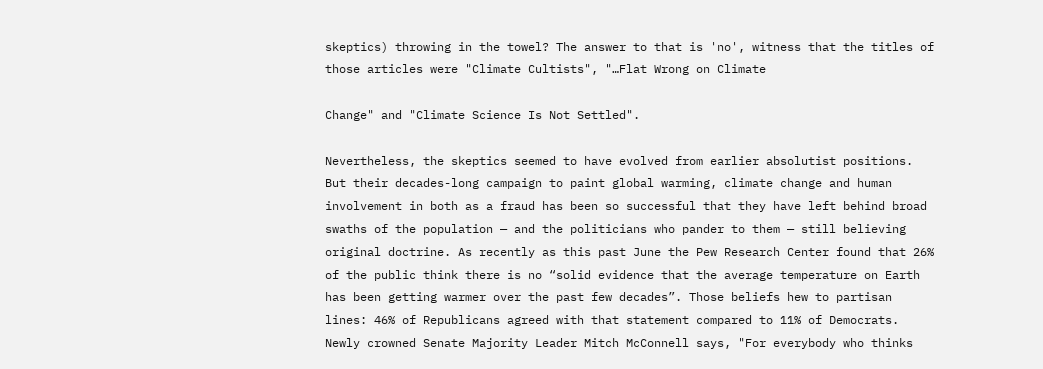skeptics) throwing in the towel? The answer to that is 'no', witness that the titles of those articles were "Climate Cultists", "…Flat Wrong on Climate

Change" and "Climate Science Is Not Settled".

Nevertheless, the skeptics seemed to have evolved from earlier absolutist positions. But their decades-long campaign to paint global warming, climate change and human involvement in both as a fraud has been so successful that they have left behind broad swaths of the population — and the politicians who pander to them — still believing original doctrine. As recently as this past June the Pew Research Center found that 26% of the public think there is no “solid evidence that the average temperature on Earth has been getting warmer over the past few decades”. Those beliefs hew to partisan lines: 46% of Republicans agreed with that statement compared to 11% of Democrats. Newly crowned Senate Majority Leader Mitch McConnell says, "For everybody who thinks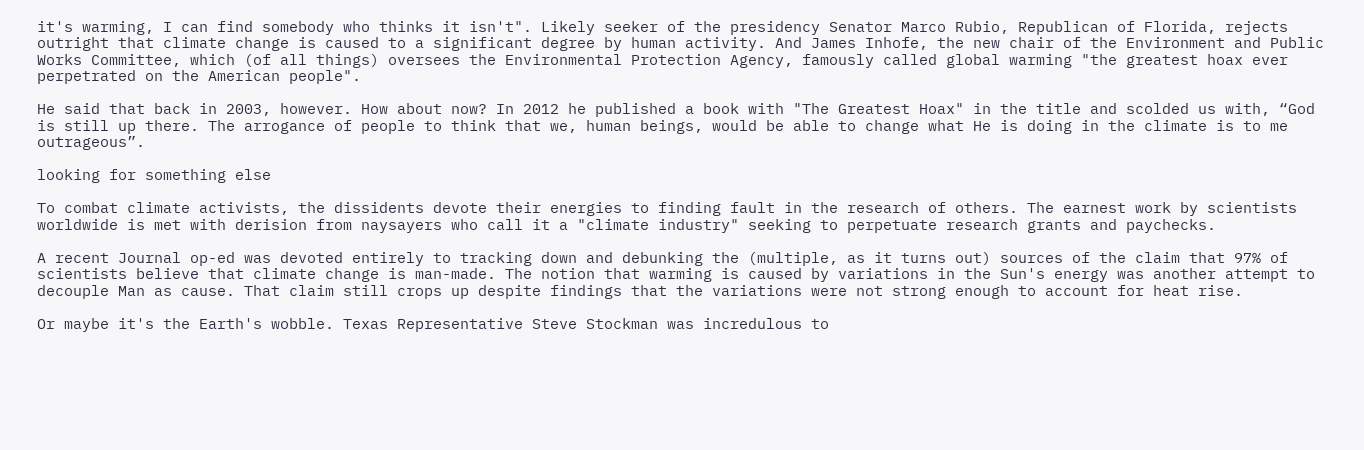it's warming, I can find somebody who thinks it isn't". Likely seeker of the presidency Senator Marco Rubio, Republican of Florida, rejects outright that climate change is caused to a significant degree by human activity. And James Inhofe, the new chair of the Environment and Public Works Committee, which (of all things) oversees the Environmental Protection Agency, famously called global warming "the greatest hoax ever perpetrated on the American people".

He said that back in 2003, however. How about now? In 2012 he published a book with "The Greatest Hoax" in the title and scolded us with, “God is still up there. The arrogance of people to think that we, human beings, would be able to change what He is doing in the climate is to me outrageous”.

looking for something else

To combat climate activists, the dissidents devote their energies to finding fault in the research of others. The earnest work by scientists worldwide is met with derision from naysayers who call it a "climate industry" seeking to perpetuate research grants and paychecks.

A recent Journal op-ed was devoted entirely to tracking down and debunking the (multiple, as it turns out) sources of the claim that 97% of scientists believe that climate change is man-made. The notion that warming is caused by variations in the Sun's energy was another attempt to decouple Man as cause. That claim still crops up despite findings that the variations were not strong enough to account for heat rise.

Or maybe it's the Earth's wobble. Texas Representative Steve Stockman was incredulous to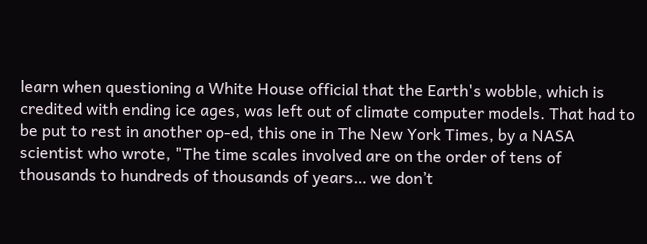learn when questioning a White House official that the Earth's wobble, which is credited with ending ice ages, was left out of climate computer models. That had to be put to rest in another op-ed, this one in The New York Times, by a NASA scientist who wrote, "The time scales involved are on the order of tens of thousands to hundreds of thousands of years… we don’t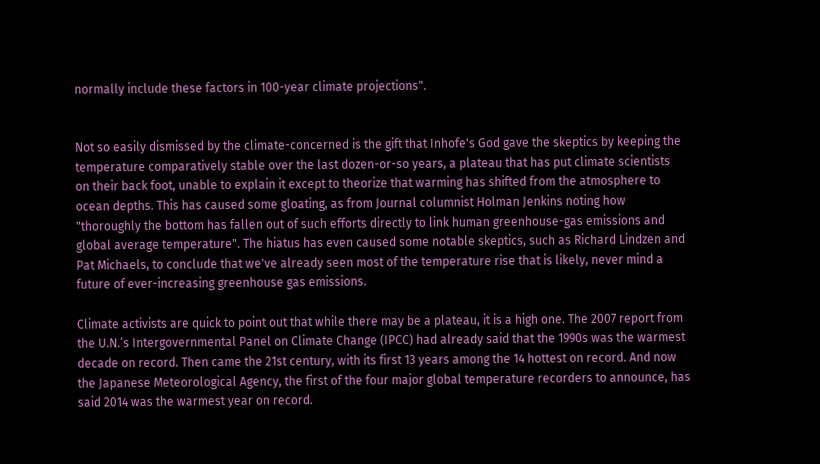normally include these factors in 100-year climate projections".


Not so easily dismissed by the climate-concerned is the gift that Inhofe's God gave the skeptics by keeping the temperature comparatively stable over the last dozen-or-so years, a plateau that has put climate scientists
on their back foot, unable to explain it except to theorize that warming has shifted from the atmosphere to ocean depths. This has caused some gloating, as from Journal columnist Holman Jenkins noting how "thoroughly the bottom has fallen out of such efforts directly to link human greenhouse-gas emissions and global average temperature". The hiatus has even caused some notable skeptics, such as Richard Lindzen and Pat Michaels, to conclude that we've already seen most of the temperature rise that is likely, never mind a future of ever-increasing greenhouse gas emissions.

Climate activists are quick to point out that while there may be a plateau, it is a high one. The 2007 report from the U.N.’s Intergovernmental Panel on Climate Change (IPCC) had already said that the 1990s was the warmest decade on record. Then came the 21st century, with its first 13 years among the 14 hottest on record. And now the Japanese Meteorological Agency, the first of the four major global temperature recorders to announce, has said 2014 was the warmest year on record.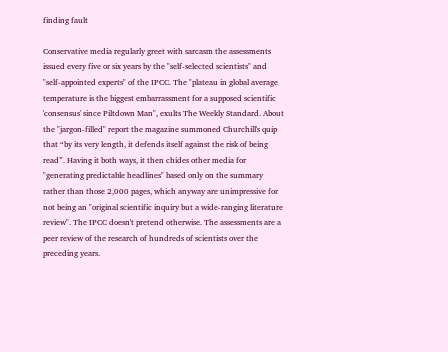finding fault

Conservative media regularly greet with sarcasm the assessments issued every five or six years by the "self-selected scientists" and "self-appointed experts" of the IPCC. The "plateau in global average temperature is the biggest embarrassment for a supposed scientific 'consensus' since Piltdown Man", exults The Weekly Standard. About the "jargon-filled" report the magazine summoned Churchill's quip that “by its very length, it defends itself against the risk of being read”. Having it both ways, it then chides other media for "generating predictable headlines" based only on the summary rather than those 2,000 pages, which anyway are unimpressive for not being an "original scientific inquiry but a wide-ranging literature review". The IPCC doesn't pretend otherwise. The assessments are a peer review of the research of hundreds of scientists over the preceding years.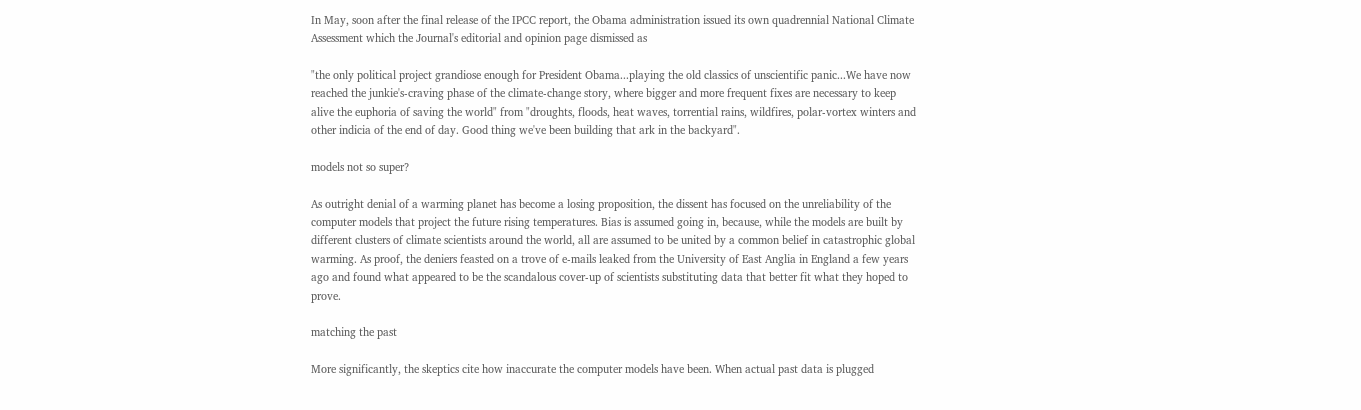In May, soon after the final release of the IPCC report, the Obama administration issued its own quadrennial National Climate Assessment which the Journal's editorial and opinion page dismissed as

"the only political project grandiose enough for President Obama...playing the old classics of unscientific panic...We have now reached the junkie's-craving phase of the climate-change story, where bigger and more frequent fixes are necessary to keep alive the euphoria of saving the world" from "droughts, floods, heat waves, torrential rains, wildfires, polar-vortex winters and other indicia of the end of day. Good thing we've been building that ark in the backyard".

models not so super?

As outright denial of a warming planet has become a losing proposition, the dissent has focused on the unreliability of the computer models that project the future rising temperatures. Bias is assumed going in, because, while the models are built by different clusters of climate scientists around the world, all are assumed to be united by a common belief in catastrophic global warming. As proof, the deniers feasted on a trove of e-mails leaked from the University of East Anglia in England a few years ago and found what appeared to be the scandalous cover-up of scientists substituting data that better fit what they hoped to prove.

matching the past

More significantly, the skeptics cite how inaccurate the computer models have been. When actual past data is plugged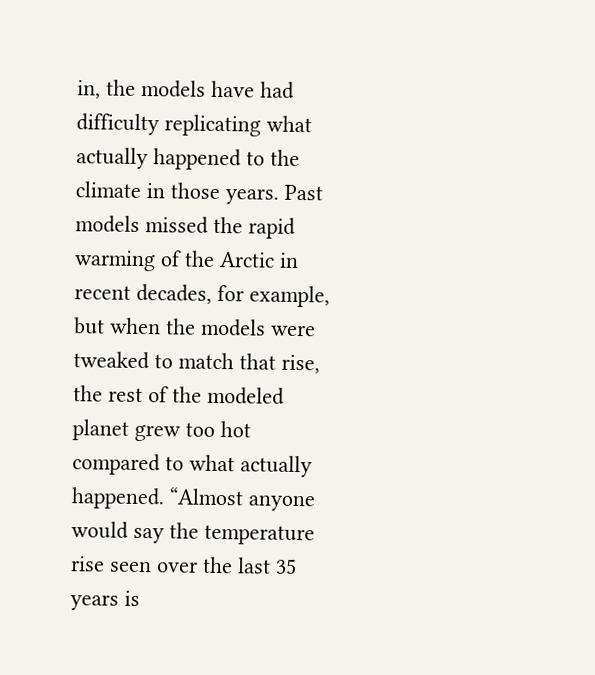in, the models have had difficulty replicating what actually happened to the climate in those years. Past models missed the rapid warming of the Arctic in recent decades, for example, but when the models were tweaked to match that rise, the rest of the modeled planet grew too hot compared to what actually happened. “Almost anyone would say the temperature rise seen over the last 35 years is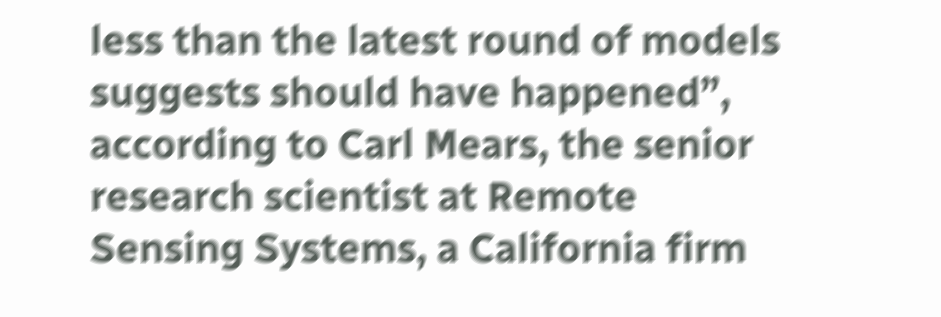less than the latest round of models suggests should have happened”, according to Carl Mears, the senior research scientist at Remote Sensing Systems, a California firm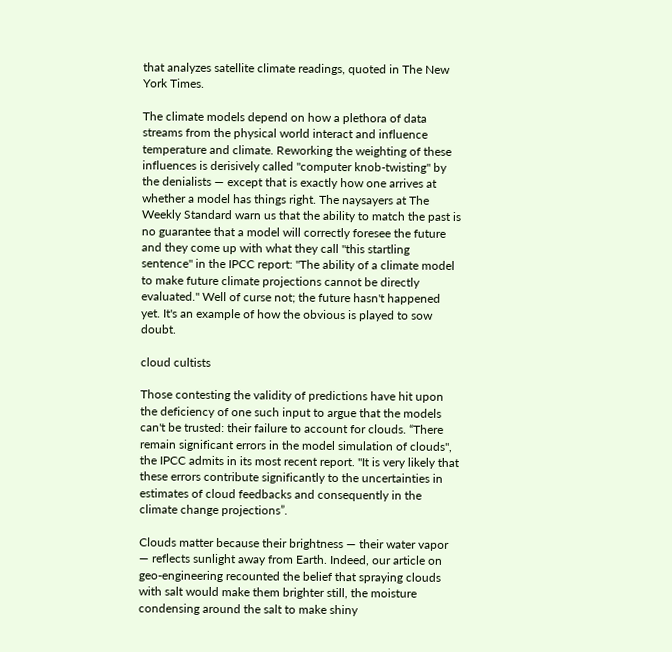that analyzes satellite climate readings, quoted in The New York Times.

The climate models depend on how a plethora of data streams from the physical world interact and influence temperature and climate. Reworking the weighting of these influences is derisively called "computer knob-twisting" by the denialists — except that is exactly how one arrives at whether a model has things right. The naysayers at The Weekly Standard warn us that the ability to match the past is no guarantee that a model will correctly foresee the future and they come up with what they call "this startling sentence" in the IPCC report: "The ability of a climate model to make future climate projections cannot be directly evaluated." Well of curse not; the future hasn't happened yet. It's an example of how the obvious is played to sow doubt.

cloud cultists

Those contesting the validity of predictions have hit upon the deficiency of one such input to argue that the models can't be trusted: their failure to account for clouds. “There remain significant errors in the model simulation of clouds", the IPCC admits in its most recent report. "It is very likely that these errors contribute significantly to the uncertainties in estimates of cloud feedbacks and consequently in the climate change projections”.

Clouds matter because their brightness — their water vapor — reflects sunlight away from Earth. Indeed, our article on geo-engineering recounted the belief that spraying clouds with salt would make them brighter still, the moisture condensing around the salt to make shiny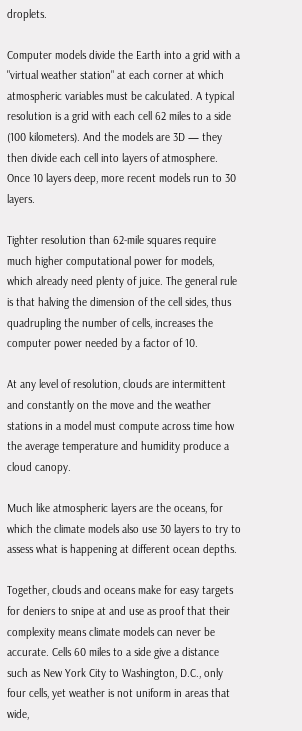droplets.

Computer models divide the Earth into a grid with a "virtual weather station" at each corner at which atmospheric variables must be calculated. A typical resolution is a grid with each cell 62 miles to a side (100 kilometers). And the models are 3D — they then divide each cell into layers of atmosphere. Once 10 layers deep, more recent models run to 30 layers.

Tighter resolution than 62-mile squares require much higher computational power for models, which already need plenty of juice. The general rule is that halving the dimension of the cell sides, thus quadrupling the number of cells, increases the computer power needed by a factor of 10.

At any level of resolution, clouds are intermittent and constantly on the move and the weather stations in a model must compute across time how the average temperature and humidity produce a cloud canopy.

Much like atmospheric layers are the oceans, for which the climate models also use 30 layers to try to assess what is happening at different ocean depths.

Together, clouds and oceans make for easy targets for deniers to snipe at and use as proof that their complexity means climate models can never be accurate. Cells 60 miles to a side give a distance such as New York City to Washington, D.C., only four cells, yet weather is not uniform in areas that wide,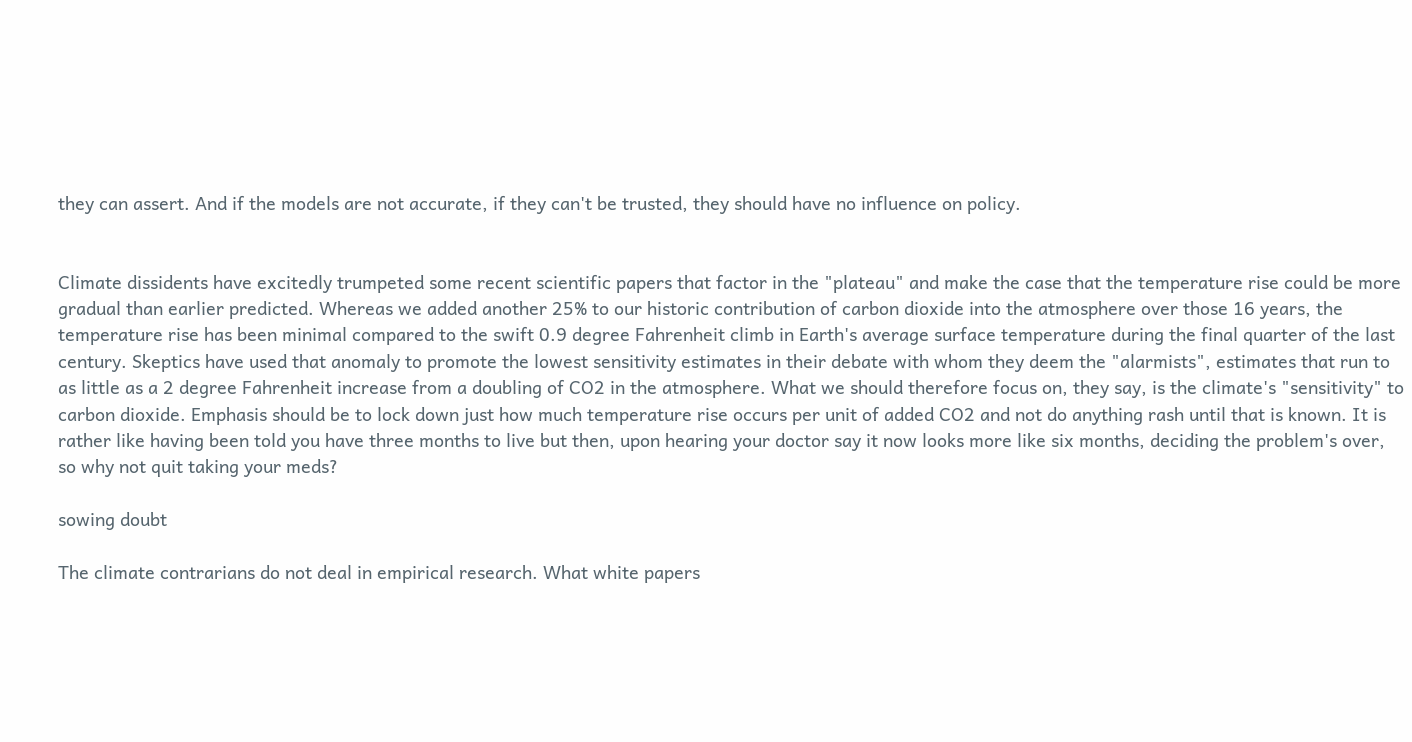they can assert. And if the models are not accurate, if they can't be trusted, they should have no influence on policy.


Climate dissidents have excitedly trumpeted some recent scientific papers that factor in the "plateau" and make the case that the temperature rise could be more gradual than earlier predicted. Whereas we added another 25% to our historic contribution of carbon dioxide into the atmosphere over those 16 years, the temperature rise has been minimal compared to the swift 0.9 degree Fahrenheit climb in Earth's average surface temperature during the final quarter of the last century. Skeptics have used that anomaly to promote the lowest sensitivity estimates in their debate with whom they deem the "alarmists", estimates that run to as little as a 2 degree Fahrenheit increase from a doubling of CO2 in the atmosphere. What we should therefore focus on, they say, is the climate's "sensitivity" to carbon dioxide. Emphasis should be to lock down just how much temperature rise occurs per unit of added CO2 and not do anything rash until that is known. It is rather like having been told you have three months to live but then, upon hearing your doctor say it now looks more like six months, deciding the problem's over, so why not quit taking your meds?

sowing doubt

The climate contrarians do not deal in empirical research. What white papers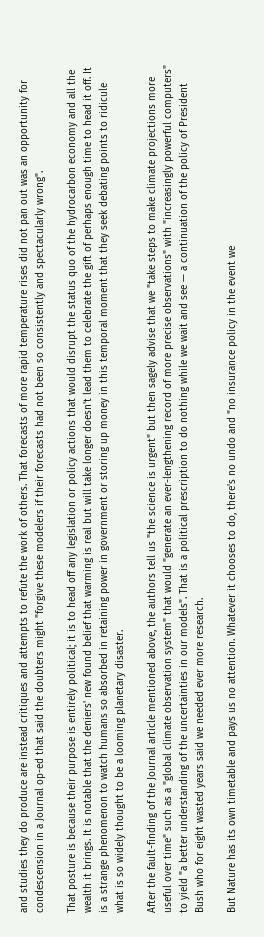and studies they do produce are instead critiques and attempts to refute the work of others. That forecasts of more rapid temperature rises did not pan out was an opportunity for condescension in a Journal op-ed that said the doubters might "forgive these modelers if their forecasts had not been so consistently and spectacularly wrong".

That posture is because their purpose is entirely political; it is to head off any legislation or policy actions that would disrupt the status quo of the hydrocarbon economy and all the wealth it brings. It is notable that the deniers' new found belief that warming is real but will take longer doesn't lead them to celebrate the gift of perhaps enough time to head it off. It is a strange phenomenon to watch humans so absorbed in retaining power in government or storing up money in this temporal moment that they seek debating points to ridicule what is so widely thought to be a looming planetary disaster.

After the fault-finding of the Journal article mentioned above, the authors tell us "the science is urgent" but then sagely advise that we "take steps to make climate projections more useful over time" such as a "global climate observation system" that would "generate an ever-lengthening record of more precise observations" with "increasingly powerful computers" to yield "a better understanding of the uncertainties in our models". That is a political prescription to do nothing while we wait and see — a continuation of the policy of President Bush who for eight wasted years said we needed ever more research.

But Nature has its own timetable and pays us no attention. Whatever it chooses to do, there's no undo and "no insurance policy in the event we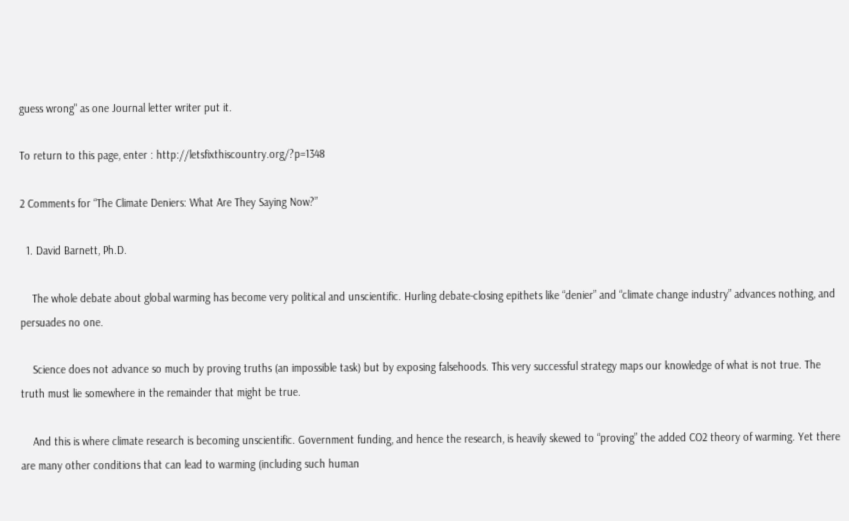guess wrong" as one Journal letter writer put it.

To return to this page, enter : http://letsfixthiscountry.org/?p=1348

2 Comments for “The Climate Deniers: What Are They Saying Now?”

  1. David Barnett, Ph.D.

    The whole debate about global warming has become very political and unscientific. Hurling debate-closing epithets like “denier” and “climate change industry” advances nothing, and persuades no one.

    Science does not advance so much by proving truths (an impossible task) but by exposing falsehoods. This very successful strategy maps our knowledge of what is not true. The truth must lie somewhere in the remainder that might be true.

    And this is where climate research is becoming unscientific. Government funding, and hence the research, is heavily skewed to “proving” the added CO2 theory of warming. Yet there are many other conditions that can lead to warming (including such human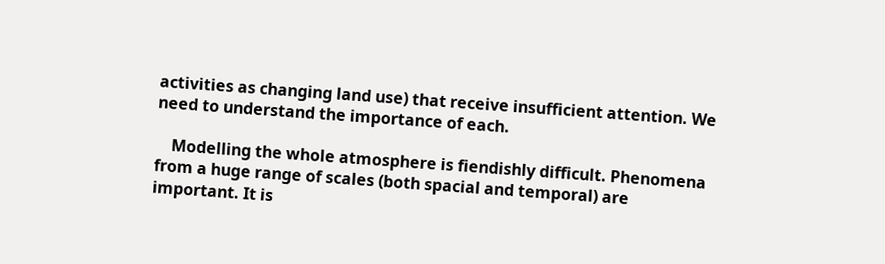activities as changing land use) that receive insufficient attention. We need to understand the importance of each.

    Modelling the whole atmosphere is fiendishly difficult. Phenomena from a huge range of scales (both spacial and temporal) are important. It is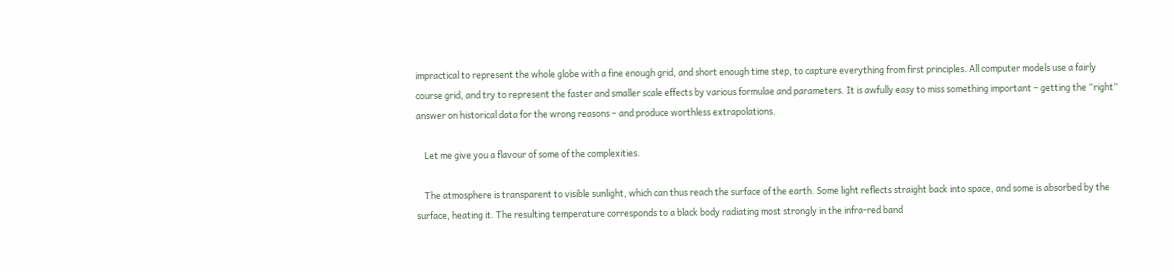impractical to represent the whole globe with a fine enough grid, and short enough time step, to capture everything from first principles. All computer models use a fairly course grid, and try to represent the faster and smaller scale effects by various formulae and parameters. It is awfully easy to miss something important – getting the “right” answer on historical data for the wrong reasons – and produce worthless extrapolations.

    Let me give you a flavour of some of the complexities.

    The atmosphere is transparent to visible sunlight, which can thus reach the surface of the earth. Some light reflects straight back into space, and some is absorbed by the surface, heating it. The resulting temperature corresponds to a black body radiating most strongly in the infra-red band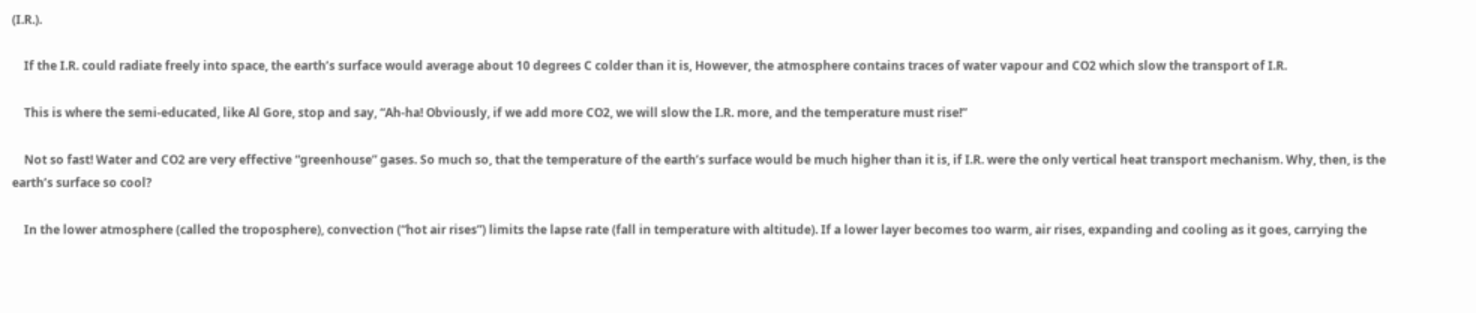(I.R.).

    If the I.R. could radiate freely into space, the earth’s surface would average about 10 degrees C colder than it is, However, the atmosphere contains traces of water vapour and CO2 which slow the transport of I.R.

    This is where the semi-educated, like Al Gore, stop and say, “Ah-ha! Obviously, if we add more CO2, we will slow the I.R. more, and the temperature must rise!”

    Not so fast! Water and CO2 are very effective “greenhouse” gases. So much so, that the temperature of the earth’s surface would be much higher than it is, if I.R. were the only vertical heat transport mechanism. Why, then, is the earth’s surface so cool?

    In the lower atmosphere (called the troposphere), convection (“hot air rises”) limits the lapse rate (fall in temperature with altitude). If a lower layer becomes too warm, air rises, expanding and cooling as it goes, carrying the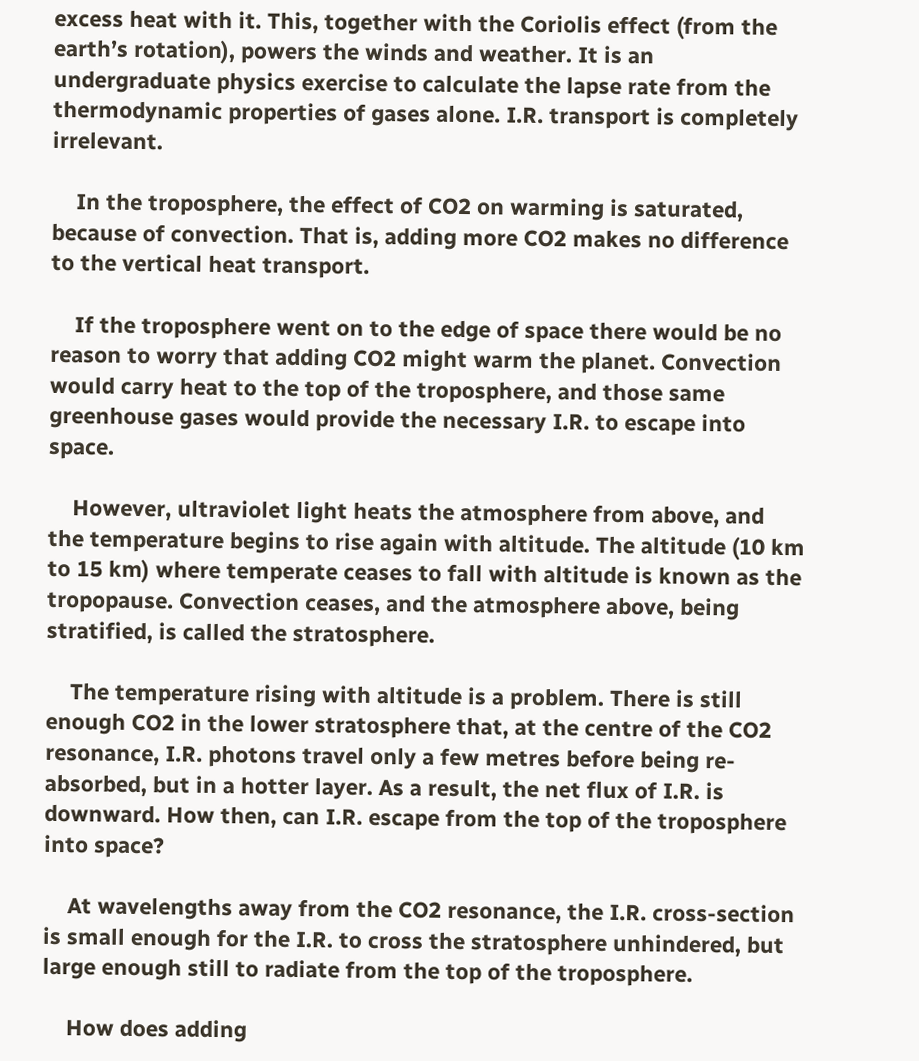excess heat with it. This, together with the Coriolis effect (from the earth’s rotation), powers the winds and weather. It is an undergraduate physics exercise to calculate the lapse rate from the thermodynamic properties of gases alone. I.R. transport is completely irrelevant.

    In the troposphere, the effect of CO2 on warming is saturated, because of convection. That is, adding more CO2 makes no difference to the vertical heat transport.

    If the troposphere went on to the edge of space there would be no reason to worry that adding CO2 might warm the planet. Convection would carry heat to the top of the troposphere, and those same greenhouse gases would provide the necessary I.R. to escape into space.

    However, ultraviolet light heats the atmosphere from above, and the temperature begins to rise again with altitude. The altitude (10 km to 15 km) where temperate ceases to fall with altitude is known as the tropopause. Convection ceases, and the atmosphere above, being stratified, is called the stratosphere.

    The temperature rising with altitude is a problem. There is still enough CO2 in the lower stratosphere that, at the centre of the CO2 resonance, I.R. photons travel only a few metres before being re-absorbed, but in a hotter layer. As a result, the net flux of I.R. is downward. How then, can I.R. escape from the top of the troposphere into space?

    At wavelengths away from the CO2 resonance, the I.R. cross-section is small enough for the I.R. to cross the stratosphere unhindered, but large enough still to radiate from the top of the troposphere.

    How does adding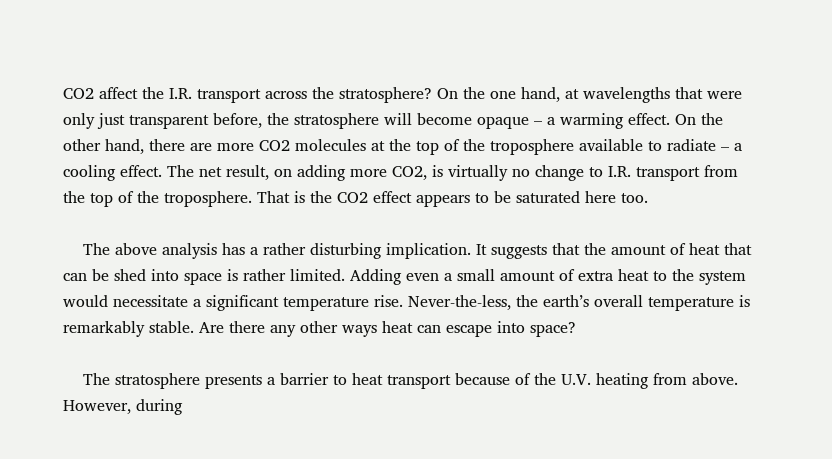CO2 affect the I.R. transport across the stratosphere? On the one hand, at wavelengths that were only just transparent before, the stratosphere will become opaque – a warming effect. On the other hand, there are more CO2 molecules at the top of the troposphere available to radiate – a cooling effect. The net result, on adding more CO2, is virtually no change to I.R. transport from the top of the troposphere. That is the CO2 effect appears to be saturated here too.

    The above analysis has a rather disturbing implication. It suggests that the amount of heat that can be shed into space is rather limited. Adding even a small amount of extra heat to the system would necessitate a significant temperature rise. Never-the-less, the earth’s overall temperature is remarkably stable. Are there any other ways heat can escape into space?

    The stratosphere presents a barrier to heat transport because of the U.V. heating from above. However, during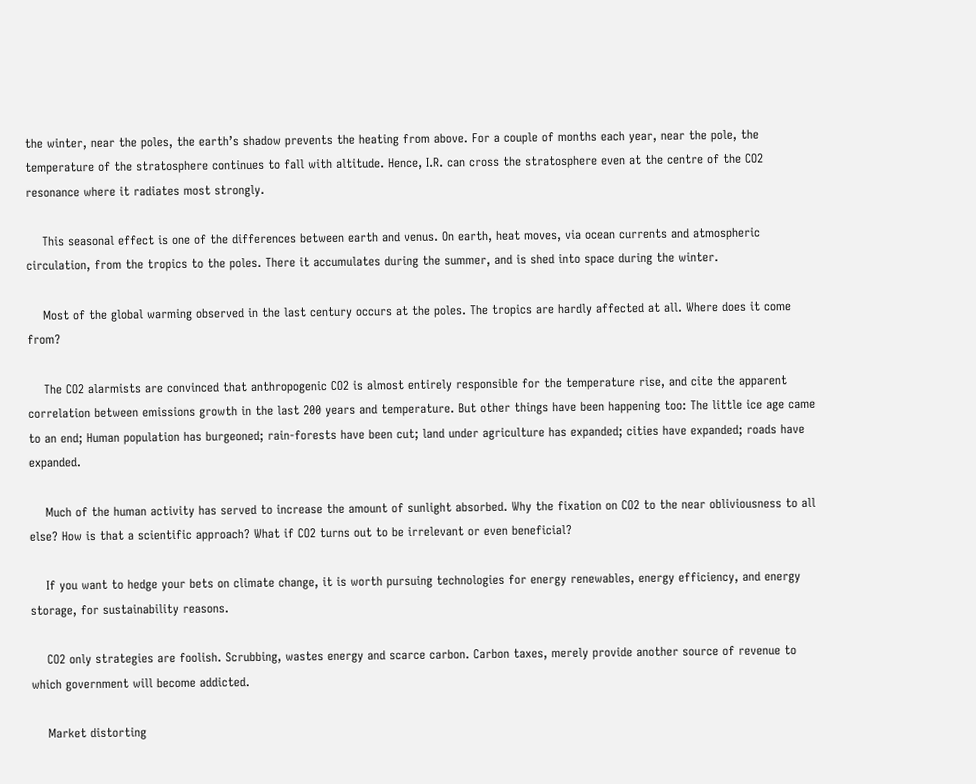the winter, near the poles, the earth’s shadow prevents the heating from above. For a couple of months each year, near the pole, the temperature of the stratosphere continues to fall with altitude. Hence, I.R. can cross the stratosphere even at the centre of the CO2 resonance where it radiates most strongly.

    This seasonal effect is one of the differences between earth and venus. On earth, heat moves, via ocean currents and atmospheric circulation, from the tropics to the poles. There it accumulates during the summer, and is shed into space during the winter.

    Most of the global warming observed in the last century occurs at the poles. The tropics are hardly affected at all. Where does it come from?

    The CO2 alarmists are convinced that anthropogenic CO2 is almost entirely responsible for the temperature rise, and cite the apparent correlation between emissions growth in the last 200 years and temperature. But other things have been happening too: The little ice age came to an end; Human population has burgeoned; rain-forests have been cut; land under agriculture has expanded; cities have expanded; roads have expanded.

    Much of the human activity has served to increase the amount of sunlight absorbed. Why the fixation on CO2 to the near obliviousness to all else? How is that a scientific approach? What if CO2 turns out to be irrelevant or even beneficial?

    If you want to hedge your bets on climate change, it is worth pursuing technologies for energy renewables, energy efficiency, and energy storage, for sustainability reasons.

    CO2 only strategies are foolish. Scrubbing, wastes energy and scarce carbon. Carbon taxes, merely provide another source of revenue to which government will become addicted.

    Market distorting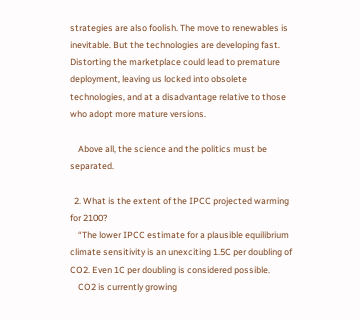strategies are also foolish. The move to renewables is inevitable. But the technologies are developing fast. Distorting the marketplace could lead to premature deployment, leaving us locked into obsolete technologies, and at a disadvantage relative to those who adopt more mature versions.

    Above all, the science and the politics must be separated.

  2. What is the extent of the IPCC projected warming for 2100?
    “The lower IPCC estimate for a plausible equilibrium climate sensitivity is an unexciting 1.5C per doubling of CO2. Even 1C per doubling is considered possible.
    CO2 is currently growing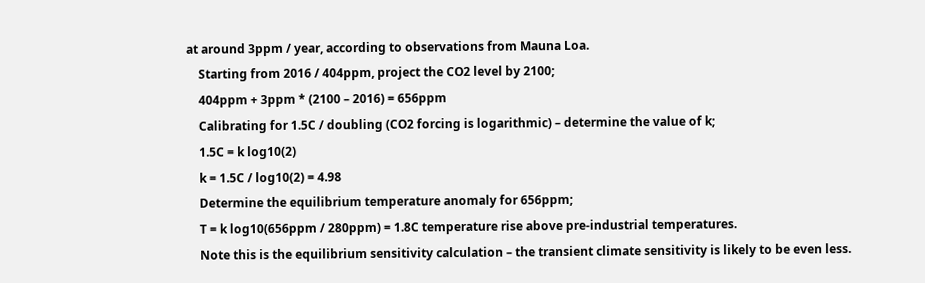at around 3ppm / year, according to observations from Mauna Loa.
    Starting from 2016 / 404ppm, project the CO2 level by 2100;
    404ppm + 3ppm * (2100 – 2016) = 656ppm
    Calibrating for 1.5C / doubling (CO2 forcing is logarithmic) – determine the value of k;
    1.5C = k log10(2)
    k = 1.5C / log10(2) = 4.98
    Determine the equilibrium temperature anomaly for 656ppm;
    T = k log10(656ppm / 280ppm) = 1.8C temperature rise above pre-industrial temperatures.
    Note this is the equilibrium sensitivity calculation – the transient climate sensitivity is likely to be even less.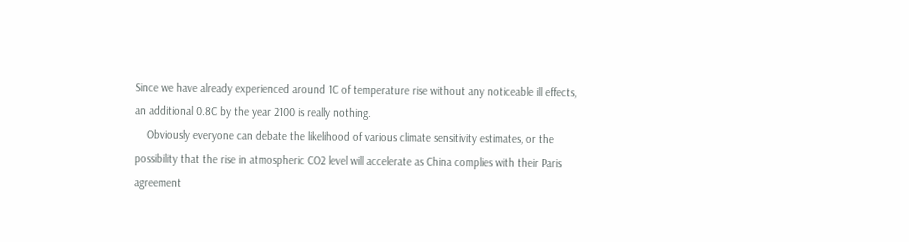Since we have already experienced around 1C of temperature rise without any noticeable ill effects, an additional 0.8C by the year 2100 is really nothing.
    Obviously everyone can debate the likelihood of various climate sensitivity estimates, or the possibility that the rise in atmospheric CO2 level will accelerate as China complies with their Paris agreement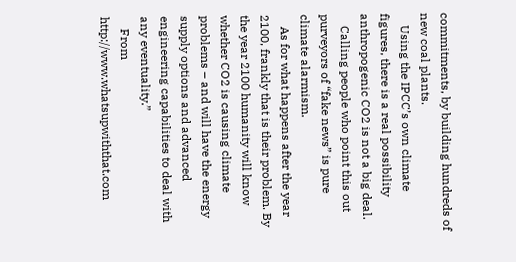commitments, by building hundreds of new coal plants.
    Using the IPCC’s own climate figures, there is a real possibility anthropogenic CO2 is not a big deal.
    Calling people who point this out purveyors of “fake news” is pure climate alarmism.
    As for what happens after the year 2100, frankly that is their problem. By the year 2100 humanity will know whether CO2 is causing climate problems – and will have the energy supply options and advanced engineering capabilities to deal with any eventuality.”
    From http://www.whatsupwiththat.com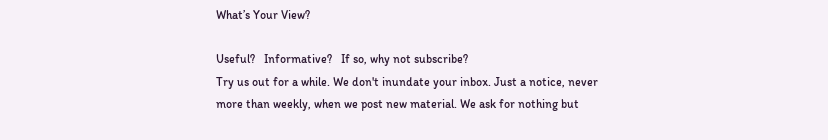What’s Your View?

Useful?   Informative?   If so, why not subscribe?
Try us out for a while. We don't inundate your inbox. Just a notice, never more than weekly, when we post new material. We ask for nothing but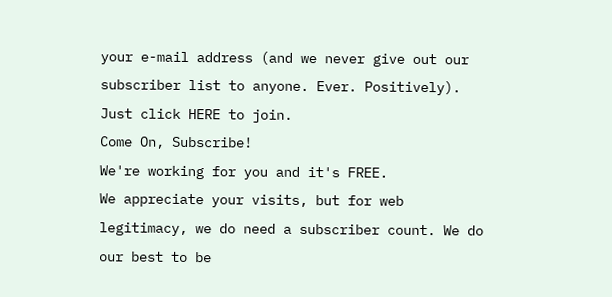your e-mail address (and we never give out our subscriber list to anyone. Ever. Positively). Just click HERE to join.
Come On, Subscribe!
We're working for you and it's FREE.
We appreciate your visits, but for web legitimacy, we do need a subscriber count. We do our best to be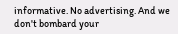informative. No advertising. And we don't bombard your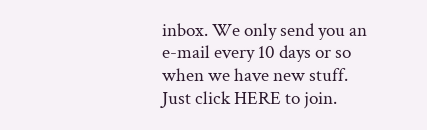inbox. We only send you an e-mail every 10 days or so when we have new stuff.
Just click HERE to join.